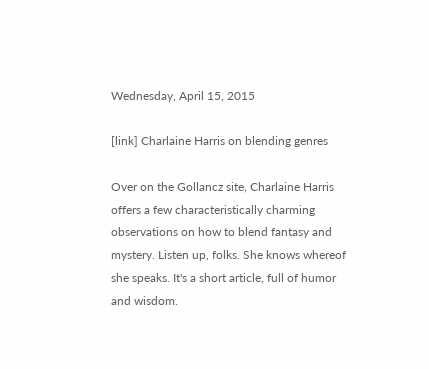Wednesday, April 15, 2015

[link] Charlaine Harris on blending genres

Over on the Gollancz site, Charlaine Harris offers a few characteristically charming observations on how to blend fantasy and mystery. Listen up, folks. She knows whereof she speaks. It's a short article, full of humor and wisdom.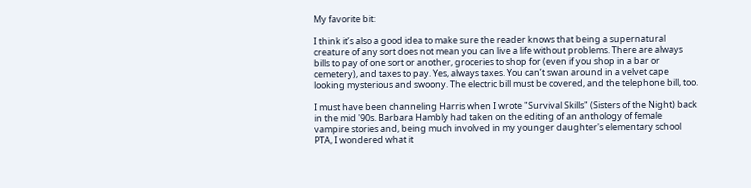My favorite bit:

I think it’s also a good idea to make sure the reader knows that being a supernatural creature of any sort does not mean you can live a life without problems. There are always bills to pay of one sort or another, groceries to shop for (even if you shop in a bar or cemetery), and taxes to pay. Yes, always taxes. You can’t swan around in a velvet cape looking mysterious and swoony. The electric bill must be covered, and the telephone bill, too.

I must have been channeling Harris when I wrote "Survival Skills" (Sisters of the Night) back in the mid '90s. Barbara Hambly had taken on the editing of an anthology of female vampire stories and, being much involved in my younger daughter's elementary school PTA, I wondered what it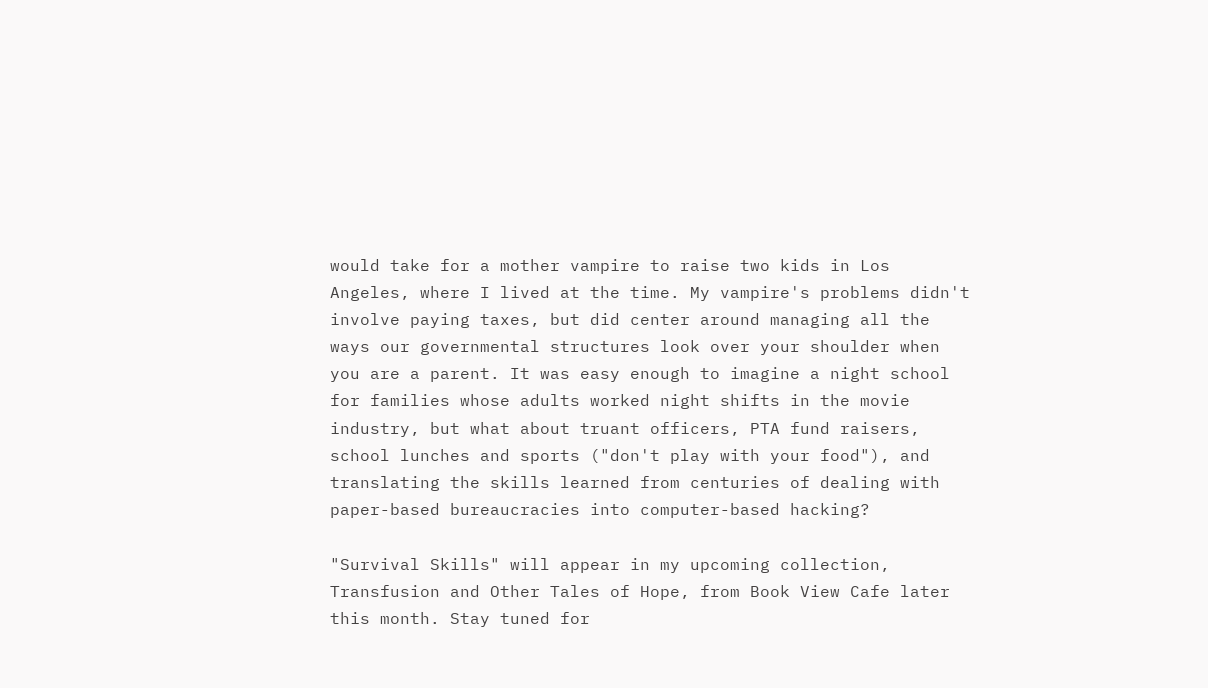would take for a mother vampire to raise two kids in Los Angeles, where I lived at the time. My vampire's problems didn't involve paying taxes, but did center around managing all the ways our governmental structures look over your shoulder when you are a parent. It was easy enough to imagine a night school for families whose adults worked night shifts in the movie industry, but what about truant officers, PTA fund raisers, school lunches and sports ("don't play with your food"), and translating the skills learned from centuries of dealing with paper-based bureaucracies into computer-based hacking?

"Survival Skills" will appear in my upcoming collection, Transfusion and Other Tales of Hope, from Book View Cafe later this month. Stay tuned for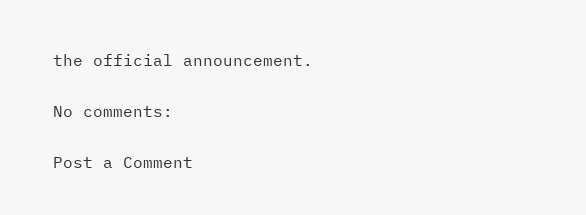the official announcement.

No comments:

Post a Comment